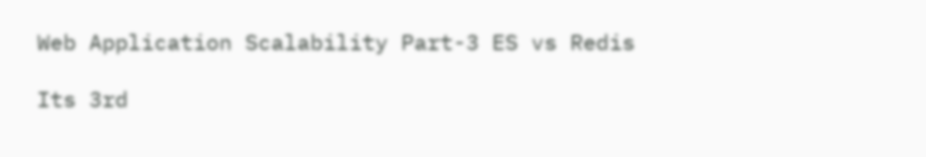Web Application Scalability Part-3 ES vs Redis

Its 3rd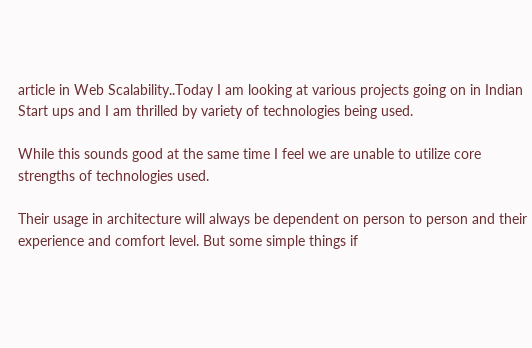article in Web Scalability..Today I am looking at various projects going on in Indian Start ups and I am thrilled by variety of technologies being used.

While this sounds good at the same time I feel we are unable to utilize core strengths of technologies used.

Their usage in architecture will always be dependent on person to person and their experience and comfort level. But some simple things if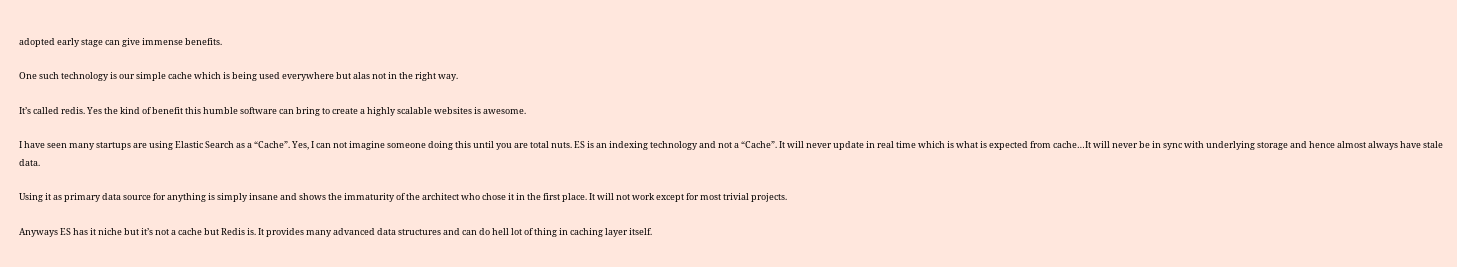adopted early stage can give immense benefits.

One such technology is our simple cache which is being used everywhere but alas not in the right way.

It’s called redis. Yes the kind of benefit this humble software can bring to create a highly scalable websites is awesome.

I have seen many startups are using Elastic Search as a “Cache”. Yes, I can not imagine someone doing this until you are total nuts. ES is an indexing technology and not a “Cache”. It will never update in real time which is what is expected from cache…It will never be in sync with underlying storage and hence almost always have stale data.

Using it as primary data source for anything is simply insane and shows the immaturity of the architect who chose it in the first place. It will not work except for most trivial projects.

Anyways ES has it niche but it’s not a cache but Redis is. It provides many advanced data structures and can do hell lot of thing in caching layer itself.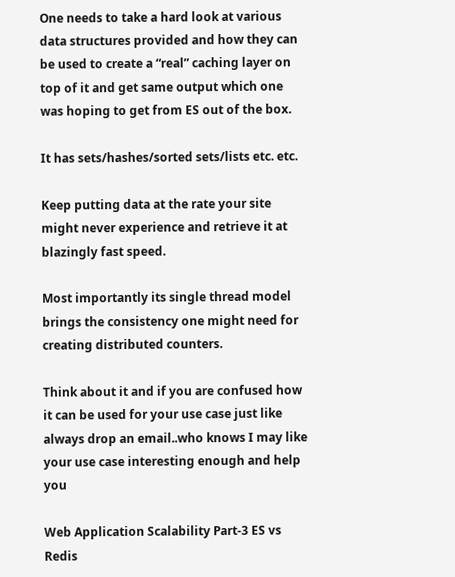One needs to take a hard look at various data structures provided and how they can be used to create a “real” caching layer on top of it and get same output which one was hoping to get from ES out of the box.

It has sets/hashes/sorted sets/lists etc. etc.

Keep putting data at the rate your site might never experience and retrieve it at blazingly fast speed.

Most importantly its single thread model brings the consistency one might need for creating distributed counters.

Think about it and if you are confused how it can be used for your use case just like always drop an email..who knows I may like your use case interesting enough and help you

Web Application Scalability Part-3 ES vs Redis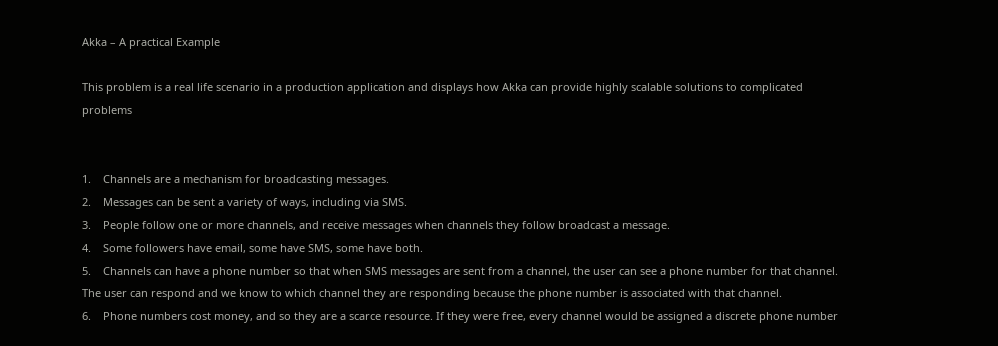Akka – A practical Example

This problem is a real life scenario in a production application and displays how Akka can provide highly scalable solutions to complicated problems


1.    Channels are a mechanism for broadcasting messages.
2.    Messages can be sent a variety of ways, including via SMS.
3.    People follow one or more channels, and receive messages when channels they follow broadcast a message.
4.    Some followers have email, some have SMS, some have both.
5.    Channels can have a phone number so that when SMS messages are sent from a channel, the user can see a phone number for that channel. The user can respond and we know to which channel they are responding because the phone number is associated with that channel.
6.    Phone numbers cost money, and so they are a scarce resource. If they were free, every channel would be assigned a discrete phone number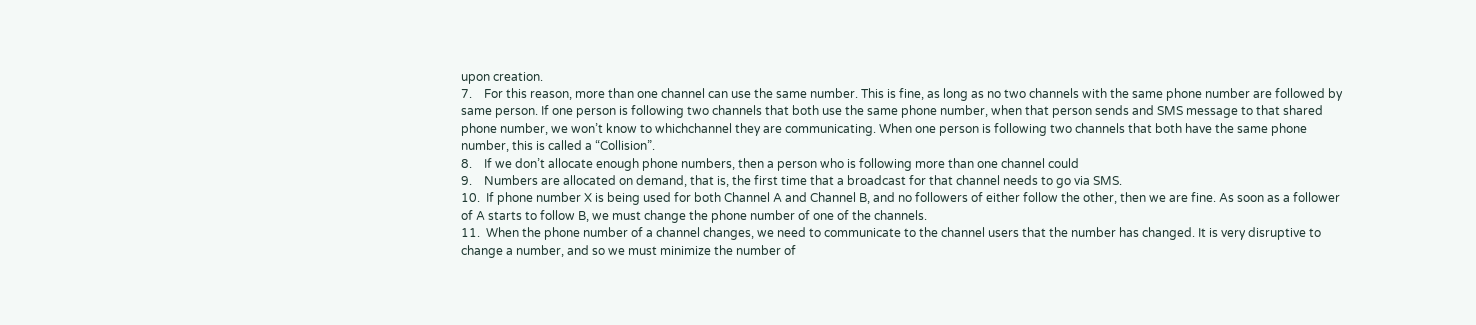upon creation.
7.    For this reason, more than one channel can use the same number. This is fine, as long as no two channels with the same phone number are followed by same person. If one person is following two channels that both use the same phone number, when that person sends and SMS message to that shared phone number, we won’t know to whichchannel they are communicating. When one person is following two channels that both have the same phone number, this is called a “Collision”.
8.    If we don’t allocate enough phone numbers, then a person who is following more than one channel could
9.    Numbers are allocated on demand, that is, the first time that a broadcast for that channel needs to go via SMS.
10.  If phone number X is being used for both Channel A and Channel B, and no followers of either follow the other, then we are fine. As soon as a follower of A starts to follow B, we must change the phone number of one of the channels.
11.  When the phone number of a channel changes, we need to communicate to the channel users that the number has changed. It is very disruptive to change a number, and so we must minimize the number of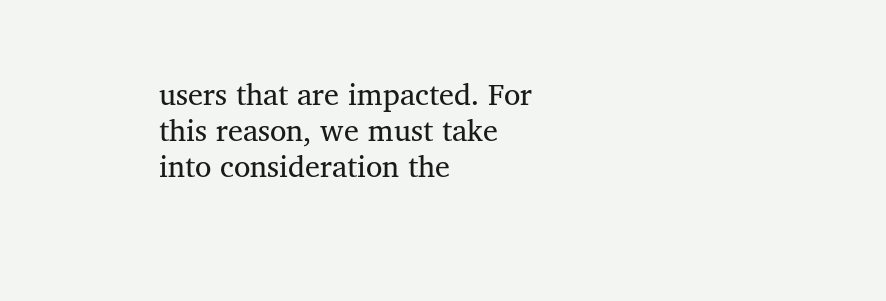users that are impacted. For this reason, we must take into consideration the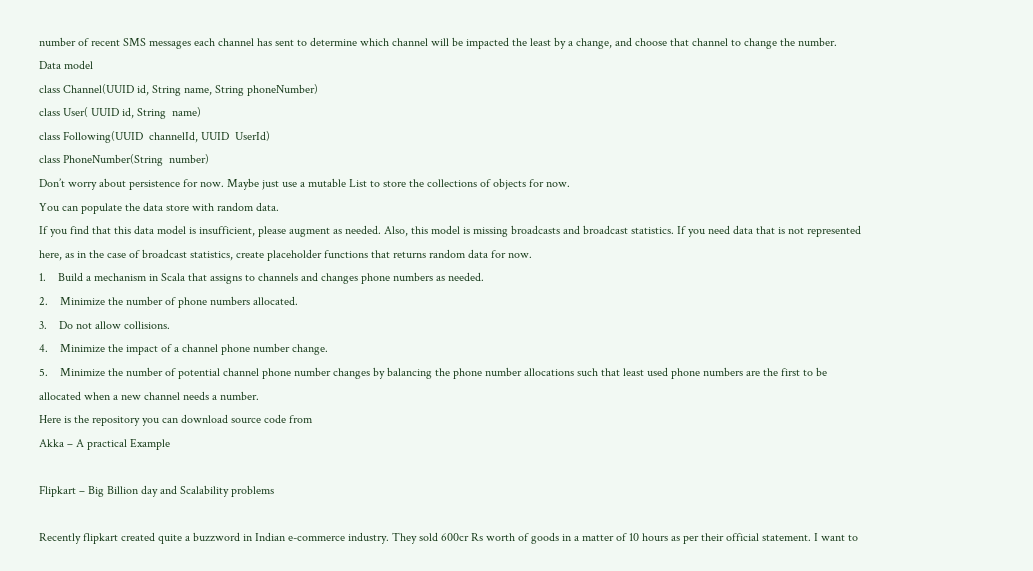number of recent SMS messages each channel has sent to determine which channel will be impacted the least by a change, and choose that channel to change the number.
Data model
class Channel(UUID id, String name, String phoneNumber)
class User( UUID id, String  name)
class Following(UUID  channelId, UUID  UserId)
class PhoneNumber(String  number)
Don’t worry about persistence for now. Maybe just use a mutable List to store the collections of objects for now.
You can populate the data store with random data.
If you find that this data model is insufficient, please augment as needed. Also, this model is missing broadcasts and broadcast statistics. If you need data that is not represented here, as in the case of broadcast statistics, create placeholder functions that returns random data for now.
1.    Build a mechanism in Scala that assigns to channels and changes phone numbers as needed.
2.    Minimize the number of phone numbers allocated.
3.    Do not allow collisions.
4.    Minimize the impact of a channel phone number change.
5.    Minimize the number of potential channel phone number changes by balancing the phone number allocations such that least used phone numbers are the first to be allocated when a new channel needs a number.
Here is the repository you can download source code from
Akka – A practical Example

Flipkart – Big Billion day and Scalability problems

Recently flipkart created quite a buzzword in Indian e-commerce industry. They sold 600cr Rs worth of goods in a matter of 10 hours as per their official statement. I want to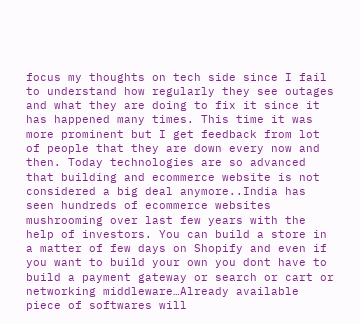focus my thoughts on tech side since I fail to understand how regularly they see outages and what they are doing to fix it since it has happened many times. This time it was more prominent but I get feedback from lot of people that they are down every now and then. Today technologies are so advanced that building and ecommerce website is not considered a big deal anymore..India has seen hundreds of ecommerce websites mushrooming over last few years with the help of investors. You can build a store in a matter of few days on Shopify and even if you want to build your own you dont have to build a payment gateway or search or cart or networking middleware…Already available piece of softwares will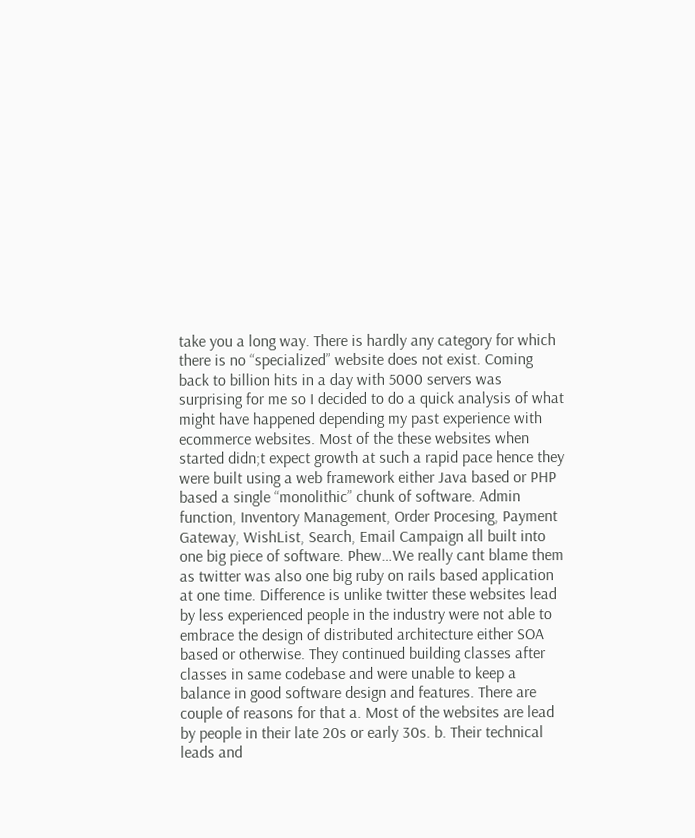take you a long way. There is hardly any category for which there is no “specialized” website does not exist. Coming back to billion hits in a day with 5000 servers was surprising for me so I decided to do a quick analysis of what might have happened depending my past experience with ecommerce websites. Most of the these websites when started didn;t expect growth at such a rapid pace hence they were built using a web framework either Java based or PHP based a single “monolithic” chunk of software. Admin function, Inventory Management, Order Procesing, Payment Gateway, WishList, Search, Email Campaign all built into one big piece of software. Phew…We really cant blame them as twitter was also one big ruby on rails based application at one time. Difference is unlike twitter these websites lead by less experienced people in the industry were not able to embrace the design of distributed architecture either SOA based or otherwise. They continued building classes after classes in same codebase and were unable to keep a balance in good software design and features. There are couple of reasons for that a. Most of the websites are lead by people in their late 20s or early 30s. b. Their technical leads and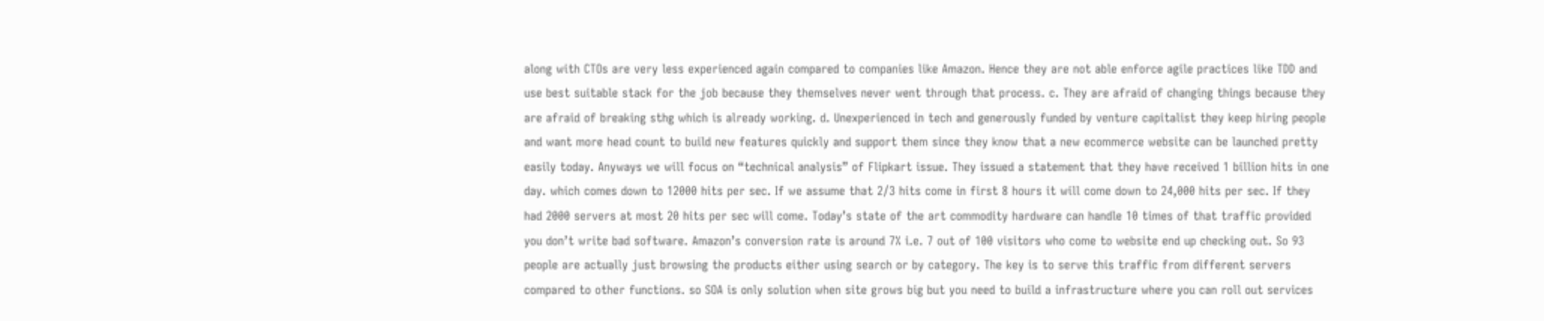along with CTOs are very less experienced again compared to companies like Amazon. Hence they are not able enforce agile practices like TDD and use best suitable stack for the job because they themselves never went through that process. c. They are afraid of changing things because they are afraid of breaking sthg which is already working. d. Unexperienced in tech and generously funded by venture capitalist they keep hiring people and want more head count to build new features quickly and support them since they know that a new ecommerce website can be launched pretty easily today. Anyways we will focus on “technical analysis” of Flipkart issue. They issued a statement that they have received 1 billion hits in one day. which comes down to 12000 hits per sec. If we assume that 2/3 hits come in first 8 hours it will come down to 24,000 hits per sec. If they had 2000 servers at most 20 hits per sec will come. Today’s state of the art commodity hardware can handle 10 times of that traffic provided you don’t write bad software. Amazon’s conversion rate is around 7% i.e. 7 out of 100 visitors who come to website end up checking out. So 93 people are actually just browsing the products either using search or by category. The key is to serve this traffic from different servers compared to other functions. so SOA is only solution when site grows big but you need to build a infrastructure where you can roll out services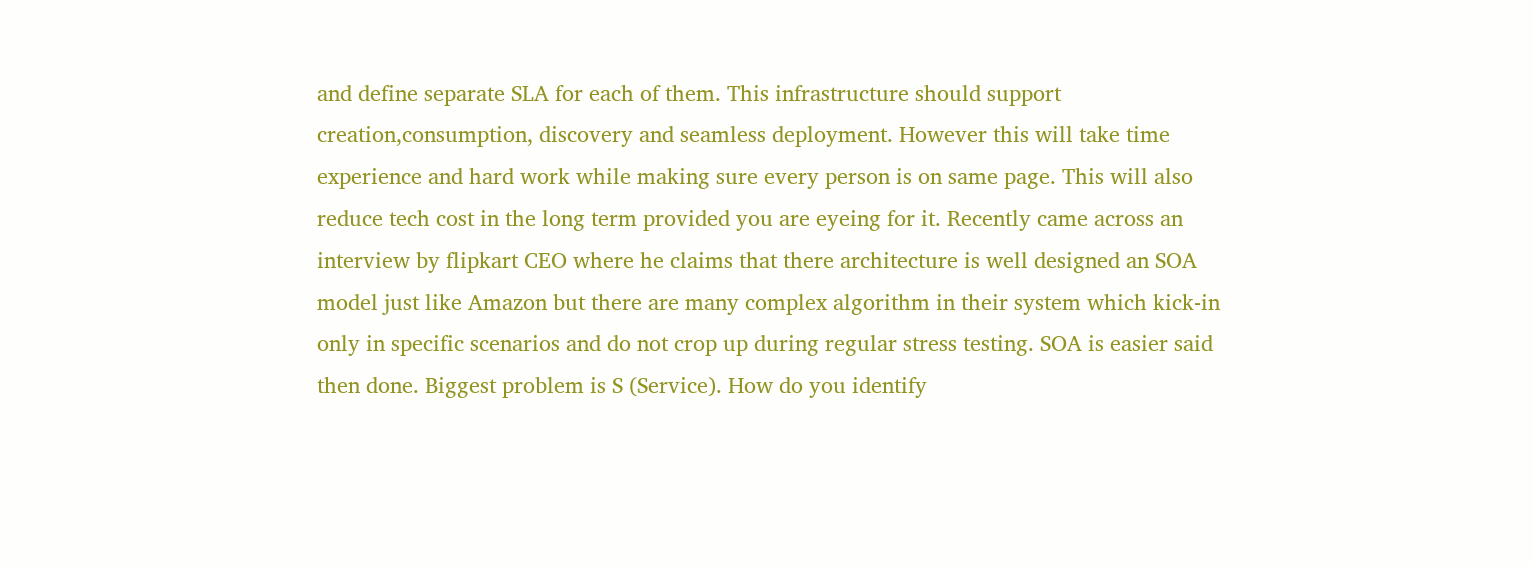and define separate SLA for each of them. This infrastructure should support creation,consumption, discovery and seamless deployment. However this will take time experience and hard work while making sure every person is on same page. This will also reduce tech cost in the long term provided you are eyeing for it. Recently came across an interview by flipkart CEO where he claims that there architecture is well designed an SOA model just like Amazon but there are many complex algorithm in their system which kick-in only in specific scenarios and do not crop up during regular stress testing. SOA is easier said then done. Biggest problem is S (Service). How do you identify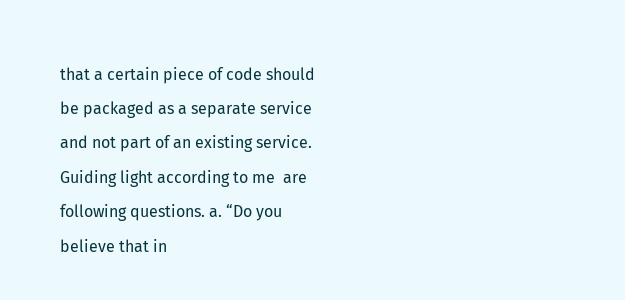that a certain piece of code should be packaged as a separate service and not part of an existing service. Guiding light according to me  are following questions. a. “Do you believe that in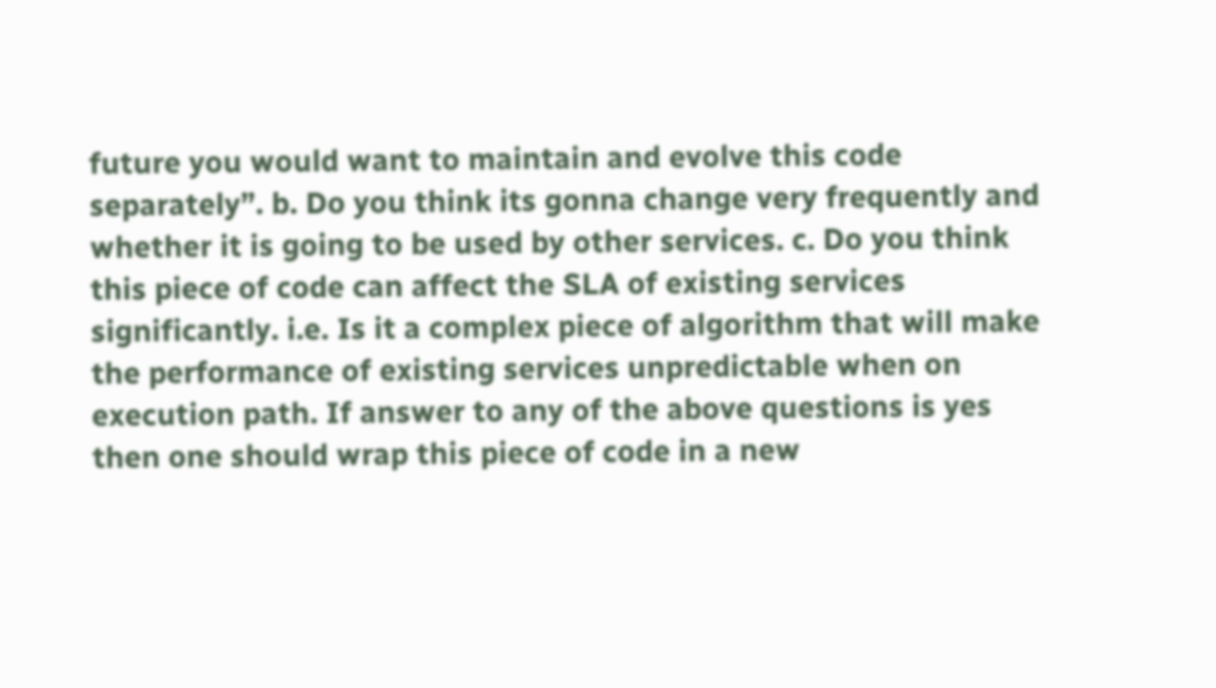future you would want to maintain and evolve this code separately”. b. Do you think its gonna change very frequently and whether it is going to be used by other services. c. Do you think this piece of code can affect the SLA of existing services significantly. i.e. Is it a complex piece of algorithm that will make the performance of existing services unpredictable when on execution path. If answer to any of the above questions is yes then one should wrap this piece of code in a new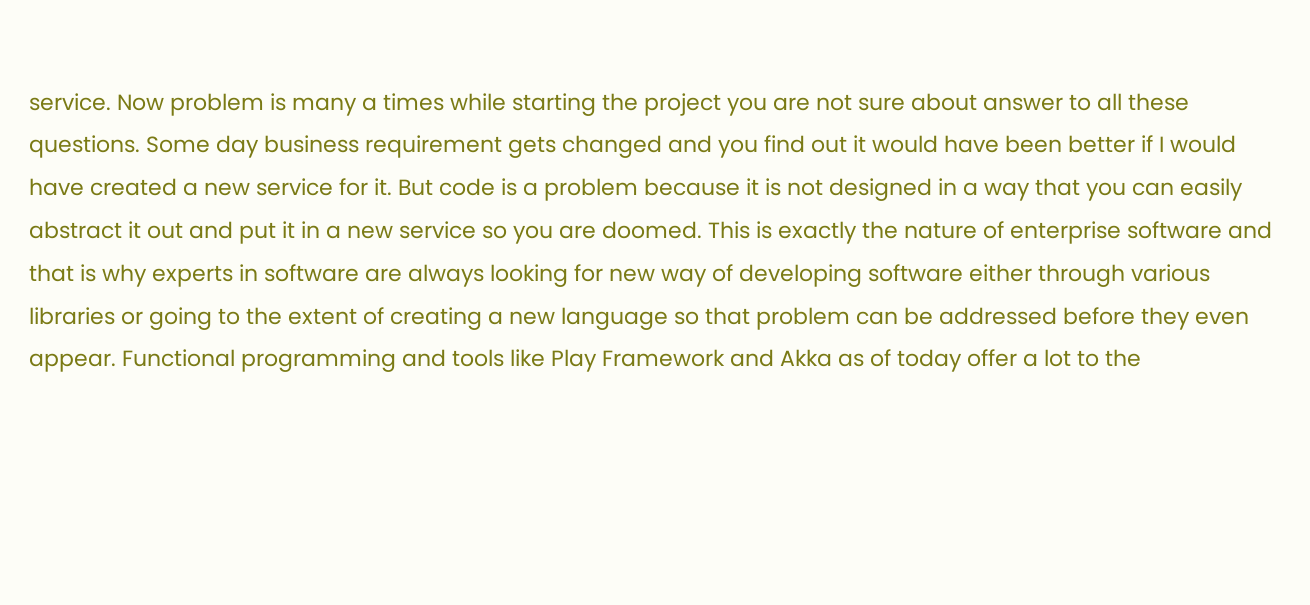service. Now problem is many a times while starting the project you are not sure about answer to all these questions. Some day business requirement gets changed and you find out it would have been better if I would have created a new service for it. But code is a problem because it is not designed in a way that you can easily abstract it out and put it in a new service so you are doomed. This is exactly the nature of enterprise software and that is why experts in software are always looking for new way of developing software either through various libraries or going to the extent of creating a new language so that problem can be addressed before they even appear. Functional programming and tools like Play Framework and Akka as of today offer a lot to the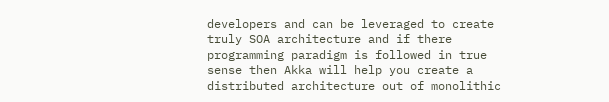developers and can be leveraged to create truly SOA architecture and if there programming paradigm is followed in true sense then Akka will help you create a distributed architecture out of monolithic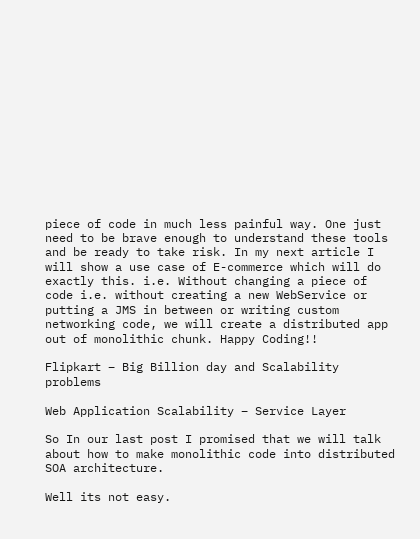piece of code in much less painful way. One just need to be brave enough to understand these tools and be ready to take risk. In my next article I will show a use case of E-commerce which will do exactly this. i.e. Without changing a piece of code i.e. without creating a new WebService or putting a JMS in between or writing custom networking code, we will create a distributed app out of monolithic chunk. Happy Coding!!

Flipkart – Big Billion day and Scalability problems

Web Application Scalability – Service Layer

So In our last post I promised that we will talk about how to make monolithic code into distributed SOA architecture.

Well its not easy.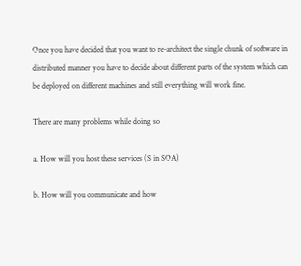Once you have decided that you want to re-architect the single chunk of software in distributed manner you have to decide about different parts of the system which can be deployed on different machines and still everything will work fine.

There are many problems while doing so

a. How will you host these services (S in SOA)

b. How will you communicate and how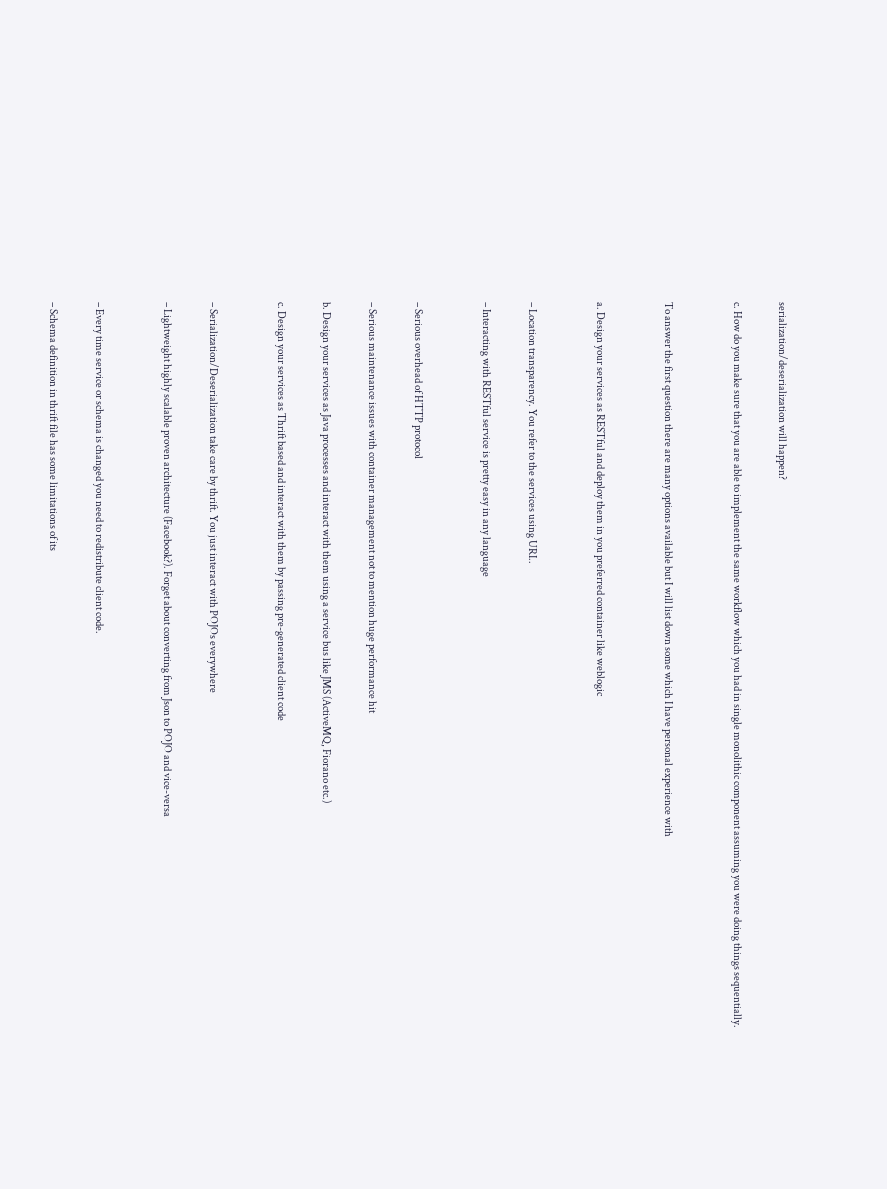serialization/deserialization will happen?

c. How do you make sure that you are able to implement the same workflow which you had in single monolithic component assuming you were doing things sequentially.


To answer the first question there are many options available but I will list down some which I have personal experience with


a. Design your services as RESTful and deploy them in you preferred container like weblogic


– Location transparency. You refer to the services using URI..

– Interacting with RESTful service is pretty easy in any language


– Serious overhead of HTTP protocol

– Serious maintenance issues with container management not to mention huge performance hit

b. Design your services as Java processes and interact with them using a service bus like JMS (ActiveMQ, Fiorano etc.)

c. Design your services as Thrift based and interact with them by passing pre-generated client code


– Serialization/Deserialization take care by thrift. You just interact with POJOs everywhere

– Lightweight highly scalable proven architecture (Facebook?). Forget about converting from Json to POJO and vice-versa


– Every time service or schema is changed you need to redistribute client code.

– Schema definition in thrift file has some limitations of its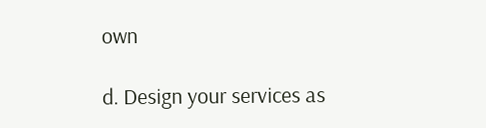own

d. Design your services as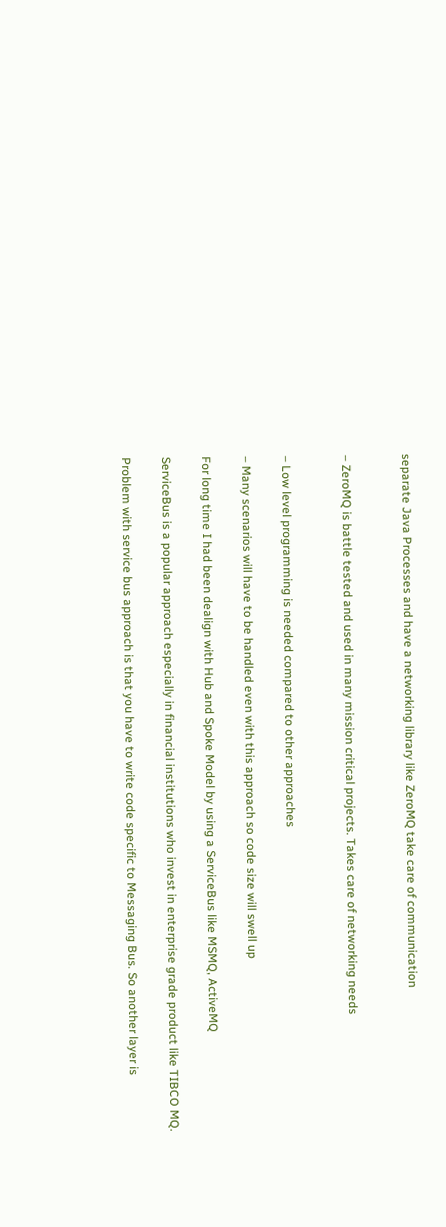separate Java Processes and have a networking library like ZeroMQ take care of communication


– ZeroMQ is battle tested and used in many mission critical projects. Takes care of networking needs


– Low level programming is needed compared to other approaches

– Many scenarios will have to be handled even with this approach so code size will swell up

For long time I had been dealign with Hub and Spoke Model by using a ServiceBus like MSMQ, ActiveMQ

ServiceBus is a popular approach especially in financial institutions who invest in enterprise grade product like TIBCO MQ.

Problem with service bus approach is that you have to write code specific to Messaging Bus. So another layer is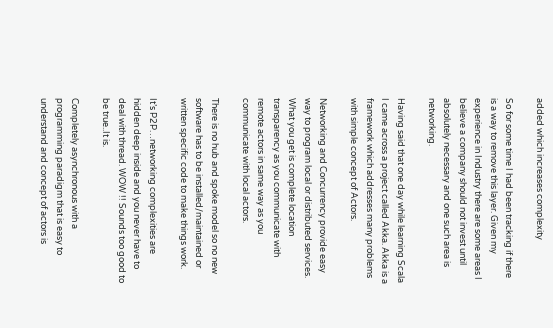added which increases complexity

So for some time I had been tracking if there is a way to remove this layer. Given my experience in Industry there are some areas I believe a company should not invest until absolutely necessary and one such area is networking.

Having said that one day while learning Scala I came across a project called Akka. Akka is a framework which addresses many problems with simple concept of Actors.

Networking and Concurrency provide easy way to program local or distributed services. What you get is complete location transparency as you communicate with remote actors in same way as you communicate with local actors.

There is no hub and spoke model so no new software has to be installed/maintained or written specific code to make things work.

It’s P2P…networking complexities are hidden deep inside and you never have to deal with thread. WOW !! Sounds too good to be true..It is.

Completely asynchronous with a programming paradigm that is easy to understand and concept of actors is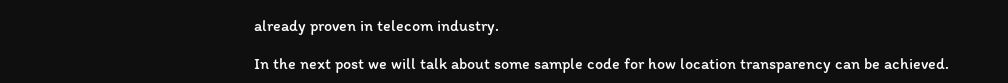already proven in telecom industry.

In the next post we will talk about some sample code for how location transparency can be achieved.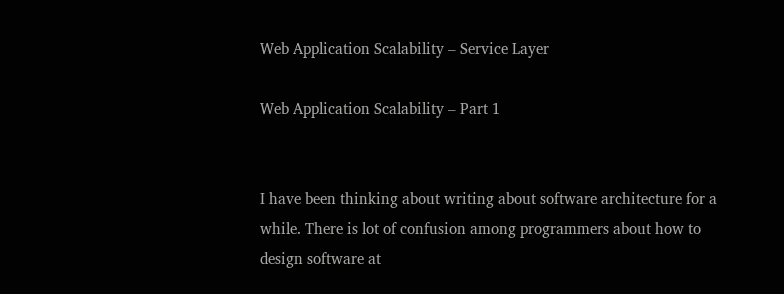Web Application Scalability – Service Layer

Web Application Scalability – Part 1


I have been thinking about writing about software architecture for a while. There is lot of confusion among programmers about how to design software at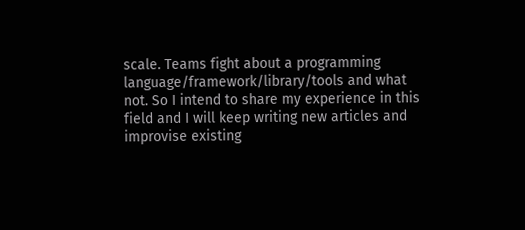scale. Teams fight about a programming language/framework/library/tools and what not. So I intend to share my experience in this field and I will keep writing new articles and improvise existing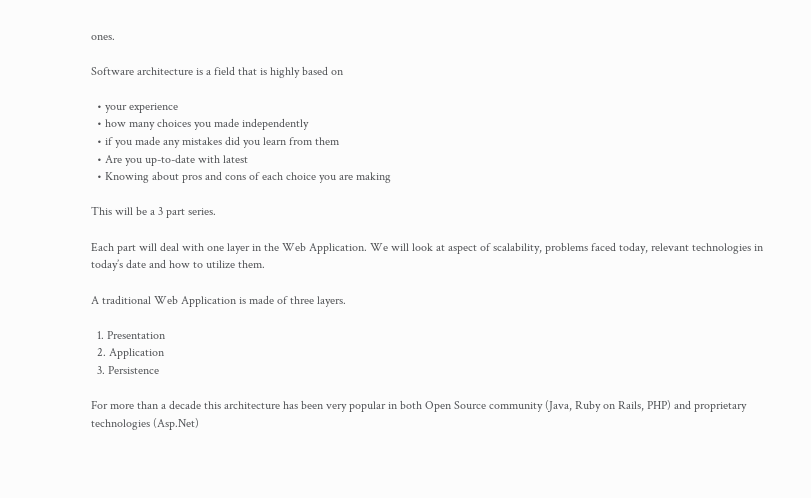ones.

Software architecture is a field that is highly based on

  • your experience
  • how many choices you made independently
  • if you made any mistakes did you learn from them
  • Are you up-to-date with latest
  • Knowing about pros and cons of each choice you are making

This will be a 3 part series.

Each part will deal with one layer in the Web Application. We will look at aspect of scalability, problems faced today, relevant technologies in today’s date and how to utilize them.

A traditional Web Application is made of three layers.

  1. Presentation
  2. Application
  3. Persistence

For more than a decade this architecture has been very popular in both Open Source community (Java, Ruby on Rails, PHP) and proprietary technologies (Asp.Net)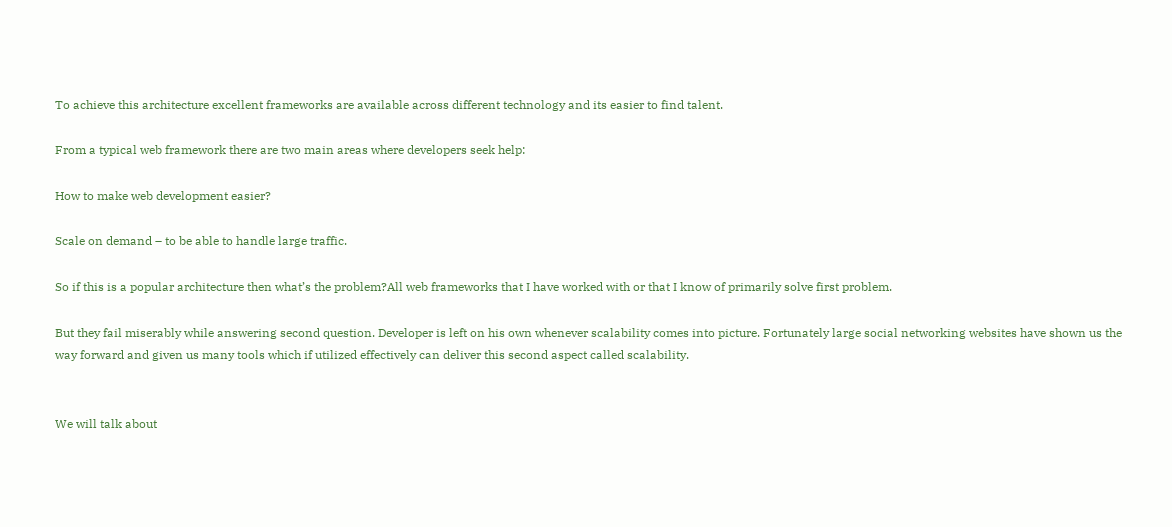To achieve this architecture excellent frameworks are available across different technology and its easier to find talent.

From a typical web framework there are two main areas where developers seek help:

How to make web development easier?

Scale on demand – to be able to handle large traffic.

So if this is a popular architecture then what’s the problem?All web frameworks that I have worked with or that I know of primarily solve first problem.

But they fail miserably while answering second question. Developer is left on his own whenever scalability comes into picture. Fortunately large social networking websites have shown us the way forward and given us many tools which if utilized effectively can deliver this second aspect called scalability.


We will talk about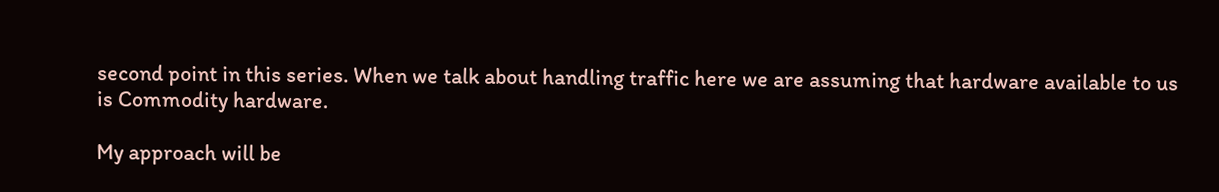second point in this series. When we talk about handling traffic here we are assuming that hardware available to us is Commodity hardware.

My approach will be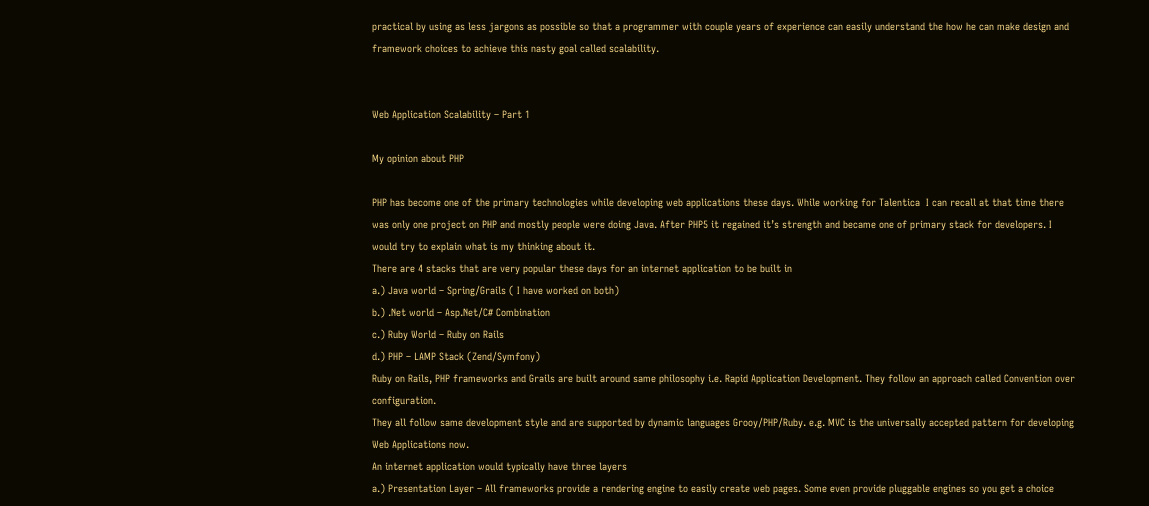practical by using as less jargons as possible so that a programmer with couple years of experience can easily understand the how he can make design and framework choices to achieve this nasty goal called scalability.


Web Application Scalability – Part 1

My opinion about PHP

PHP has become one of the primary technologies while developing web applications these days. While working for Talentica  I can recall at that time there was only one project on PHP and mostly people were doing Java. After PHP5 it regained it’s strength and became one of primary stack for developers. I would try to explain what is my thinking about it.
There are 4 stacks that are very popular these days for an internet application to be built in
a.) Java world – Spring/Grails ( I have worked on both)
b.) .Net world – Asp.Net/C# Combination
c.) Ruby World – Ruby on Rails
d.) PHP – LAMP Stack (Zend/Symfony)
Ruby on Rails, PHP frameworks and Grails are built around same philosophy i.e. Rapid Application Development. They follow an approach called Convention over configuration.
They all follow same development style and are supported by dynamic languages Grooy/PHP/Ruby. e.g. MVC is the universally accepted pattern for developing Web Applications now.
An internet application would typically have three layers
a.) Presentation Layer – All frameworks provide a rendering engine to easily create web pages. Some even provide pluggable engines so you get a choice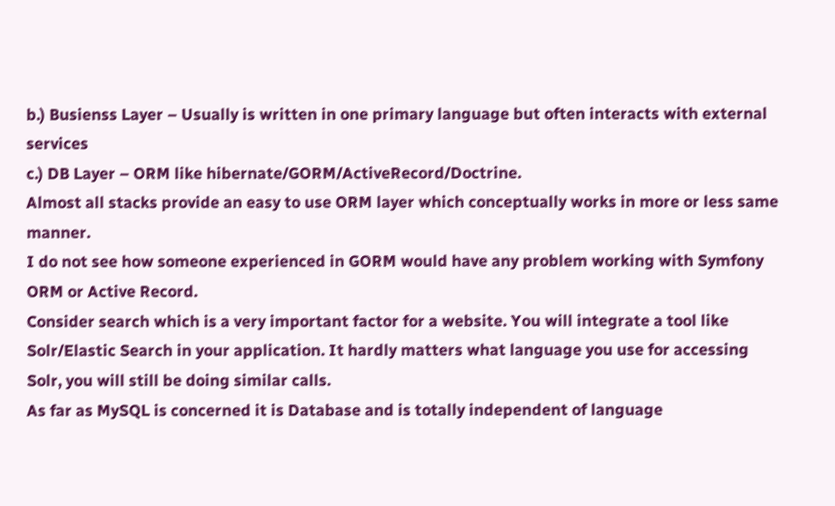b.) Busienss Layer – Usually is written in one primary language but often interacts with external services
c.) DB Layer – ORM like hibernate/GORM/ActiveRecord/Doctrine.
Almost all stacks provide an easy to use ORM layer which conceptually works in more or less same manner.
I do not see how someone experienced in GORM would have any problem working with Symfony ORM or Active Record.
Consider search which is a very important factor for a website. You will integrate a tool like Solr/Elastic Search in your application. It hardly matters what language you use for accessing Solr, you will still be doing similar calls.
As far as MySQL is concerned it is Database and is totally independent of language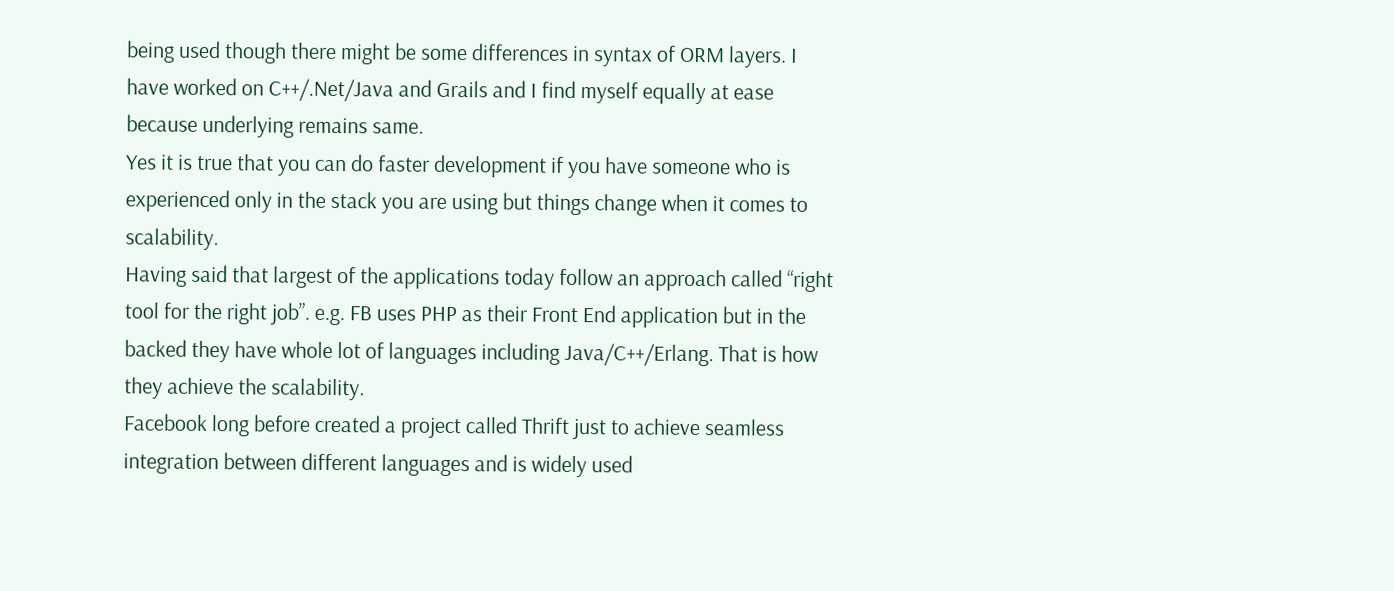being used though there might be some differences in syntax of ORM layers. I have worked on C++/.Net/Java and Grails and I find myself equally at ease because underlying remains same.
Yes it is true that you can do faster development if you have someone who is experienced only in the stack you are using but things change when it comes to scalability.
Having said that largest of the applications today follow an approach called “right tool for the right job”. e.g. FB uses PHP as their Front End application but in the backed they have whole lot of languages including Java/C++/Erlang. That is how they achieve the scalability.
Facebook long before created a project called Thrift just to achieve seamless integration between different languages and is widely used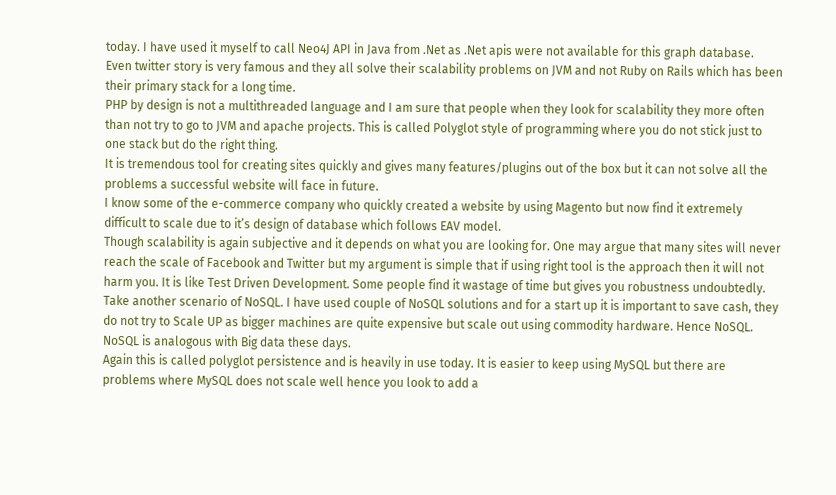today. I have used it myself to call Neo4J API in Java from .Net as .Net apis were not available for this graph database.
Even twitter story is very famous and they all solve their scalability problems on JVM and not Ruby on Rails which has been their primary stack for a long time.
PHP by design is not a multithreaded language and I am sure that people when they look for scalability they more often than not try to go to JVM and apache projects. This is called Polyglot style of programming where you do not stick just to one stack but do the right thing.
It is tremendous tool for creating sites quickly and gives many features/plugins out of the box but it can not solve all the problems a successful website will face in future.
I know some of the e-commerce company who quickly created a website by using Magento but now find it extremely difficult to scale due to it’s design of database which follows EAV model.
Though scalability is again subjective and it depends on what you are looking for. One may argue that many sites will never reach the scale of Facebook and Twitter but my argument is simple that if using right tool is the approach then it will not harm you. It is like Test Driven Development. Some people find it wastage of time but gives you robustness undoubtedly.
Take another scenario of NoSQL. I have used couple of NoSQL solutions and for a start up it is important to save cash, they do not try to Scale UP as bigger machines are quite expensive but scale out using commodity hardware. Hence NoSQL. NoSQL is analogous with Big data these days.
Again this is called polyglot persistence and is heavily in use today. It is easier to keep using MySQL but there are problems where MySQL does not scale well hence you look to add a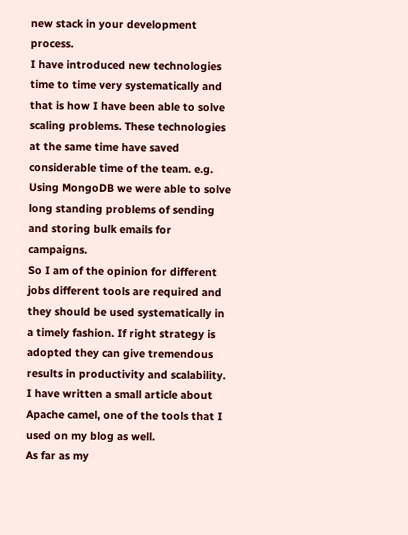new stack in your development process.
I have introduced new technologies time to time very systematically and that is how I have been able to solve scaling problems. These technologies at the same time have saved considerable time of the team. e.g. Using MongoDB we were able to solve long standing problems of sending and storing bulk emails for campaigns.
So I am of the opinion for different jobs different tools are required and they should be used systematically in a timely fashion. If right strategy is adopted they can give tremendous results in productivity and scalability.
I have written a small article about Apache camel, one of the tools that I used on my blog as well.
As far as my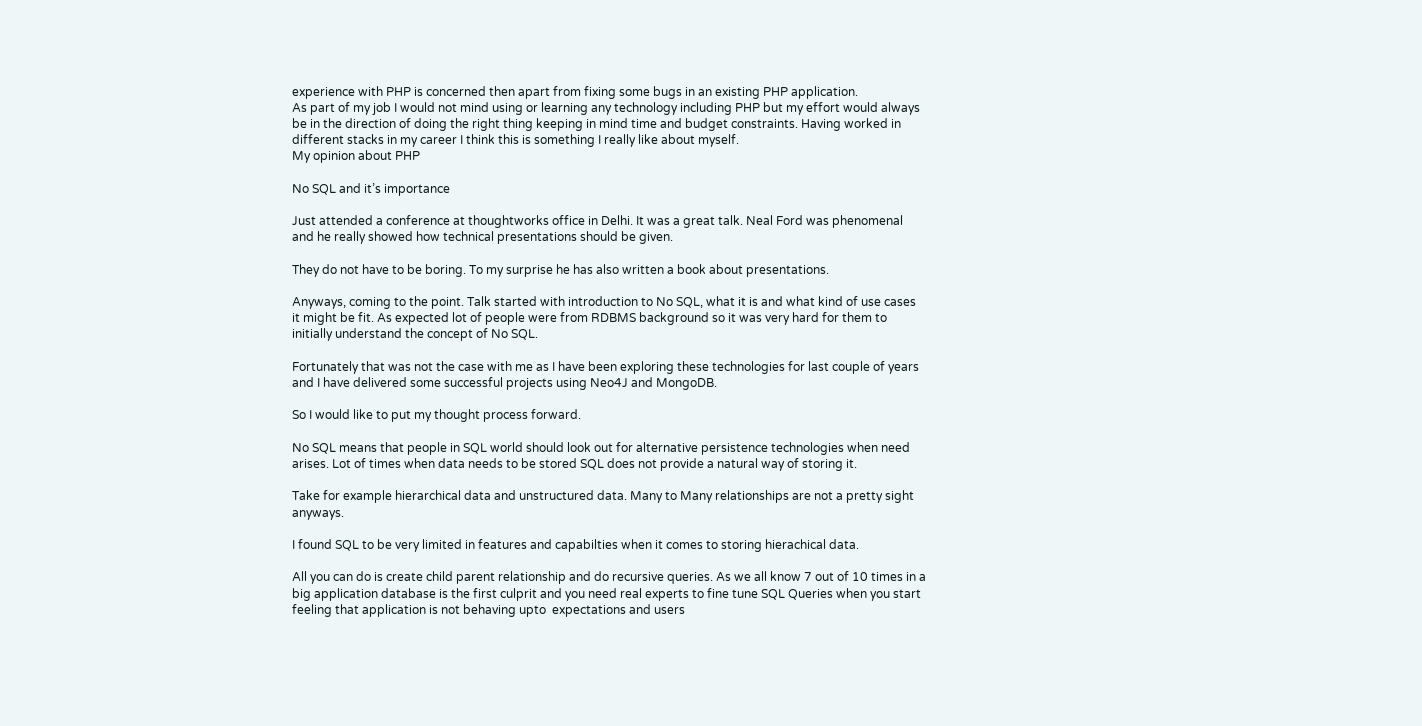experience with PHP is concerned then apart from fixing some bugs in an existing PHP application.
As part of my job I would not mind using or learning any technology including PHP but my effort would always be in the direction of doing the right thing keeping in mind time and budget constraints. Having worked in different stacks in my career I think this is something I really like about myself.
My opinion about PHP

No SQL and it’s importance

Just attended a conference at thoughtworks office in Delhi. It was a great talk. Neal Ford was phenomenal and he really showed how technical presentations should be given.

They do not have to be boring. To my surprise he has also written a book about presentations.

Anyways, coming to the point. Talk started with introduction to No SQL, what it is and what kind of use cases it might be fit. As expected lot of people were from RDBMS background so it was very hard for them to initially understand the concept of No SQL.

Fortunately that was not the case with me as I have been exploring these technologies for last couple of years and I have delivered some successful projects using Neo4J and MongoDB.

So I would like to put my thought process forward.

No SQL means that people in SQL world should look out for alternative persistence technologies when need arises. Lot of times when data needs to be stored SQL does not provide a natural way of storing it.

Take for example hierarchical data and unstructured data. Many to Many relationships are not a pretty sight anyways.

I found SQL to be very limited in features and capabilties when it comes to storing hierachical data.

All you can do is create child parent relationship and do recursive queries. As we all know 7 out of 10 times in a big application database is the first culprit and you need real experts to fine tune SQL Queries when you start feeling that application is not behaving upto  expectations and users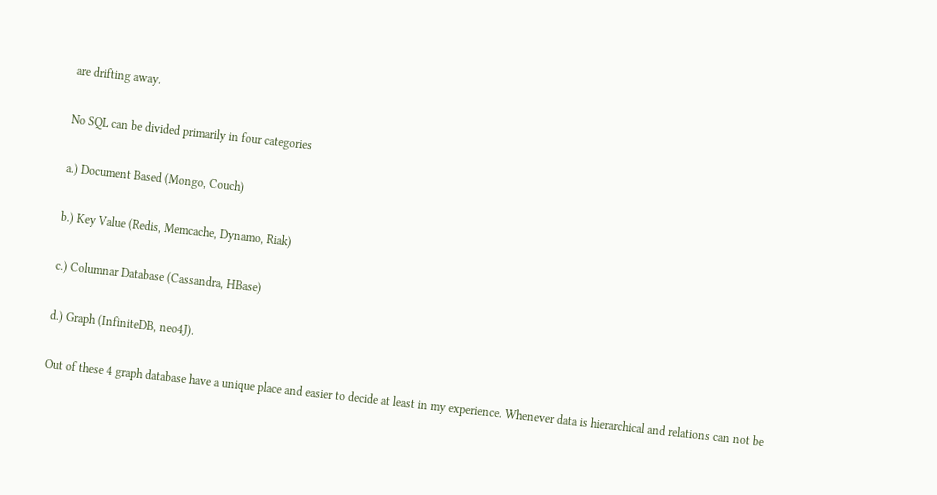are drifting away.

No SQL can be divided primarily in four categories

a.) Document Based (Mongo, Couch)

b.) Key Value (Redis, Memcache, Dynamo, Riak)

c.) Columnar Database (Cassandra, HBase)

d.) Graph (InfiniteDB, neo4J).

Out of these 4 graph database have a unique place and easier to decide at least in my experience. Whenever data is hierarchical and relations can not be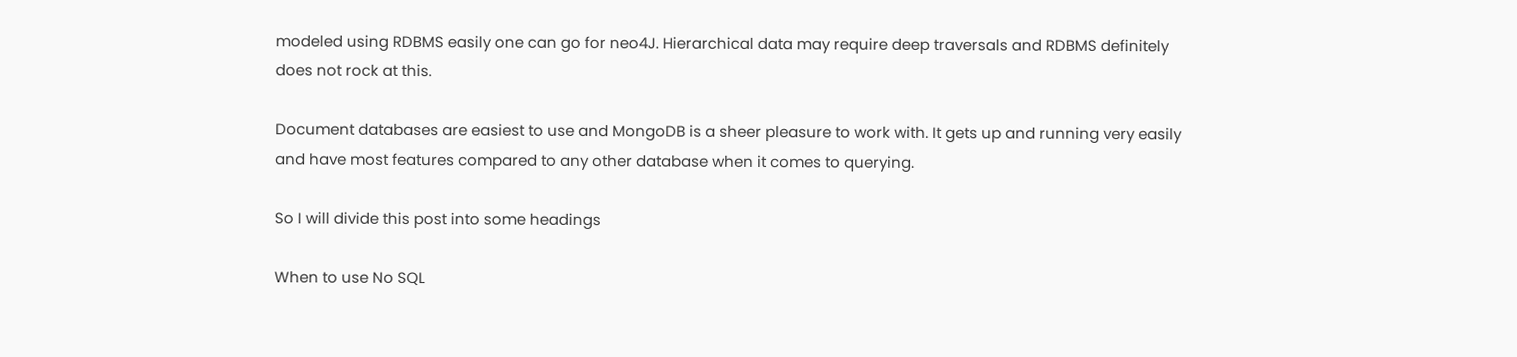modeled using RDBMS easily one can go for neo4J. Hierarchical data may require deep traversals and RDBMS definitely does not rock at this.

Document databases are easiest to use and MongoDB is a sheer pleasure to work with. It gets up and running very easily and have most features compared to any other database when it comes to querying.

So I will divide this post into some headings

When to use No SQL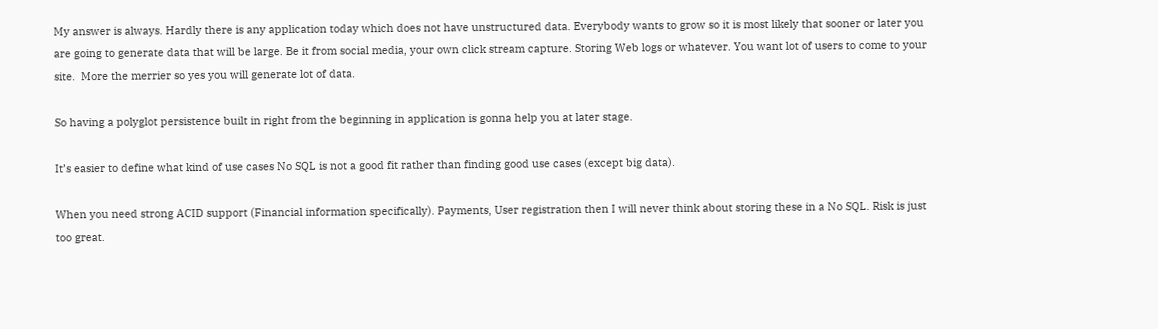My answer is always. Hardly there is any application today which does not have unstructured data. Everybody wants to grow so it is most likely that sooner or later you are going to generate data that will be large. Be it from social media, your own click stream capture. Storing Web logs or whatever. You want lot of users to come to your site.  More the merrier so yes you will generate lot of data.

So having a polyglot persistence built in right from the beginning in application is gonna help you at later stage.

It’s easier to define what kind of use cases No SQL is not a good fit rather than finding good use cases (except big data).

When you need strong ACID support (Financial information specifically). Payments, User registration then I will never think about storing these in a No SQL. Risk is just too great.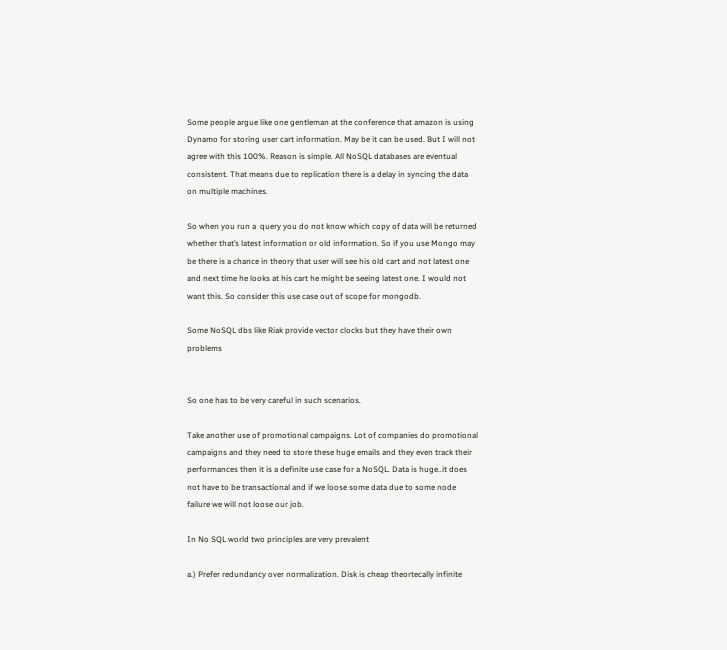Some people argue like one gentleman at the conference that amazon is using Dynamo for storing user cart information. May be it can be used. But I will not agree with this 100%. Reason is simple. All NoSQL databases are eventual consistent. That means due to replication there is a delay in syncing the data on multiple machines.

So when you run a  query you do not know which copy of data will be returned whether that’s latest information or old information. So if you use Mongo may be there is a chance in theory that user will see his old cart and not latest one and next time he looks at his cart he might be seeing latest one. I would not want this. So consider this use case out of scope for mongodb.

Some NoSQL dbs like Riak provide vector clocks but they have their own problems


So one has to be very careful in such scenarios.

Take another use of promotional campaigns. Lot of companies do promotional campaigns and they need to store these huge emails and they even track their performances then it is a definite use case for a NoSQL. Data is huge..it does not have to be transactional and if we loose some data due to some node failure we will not loose our job.

In No SQL world two principles are very prevalent

a.) Prefer redundancy over normalization. Disk is cheap theortecally infinite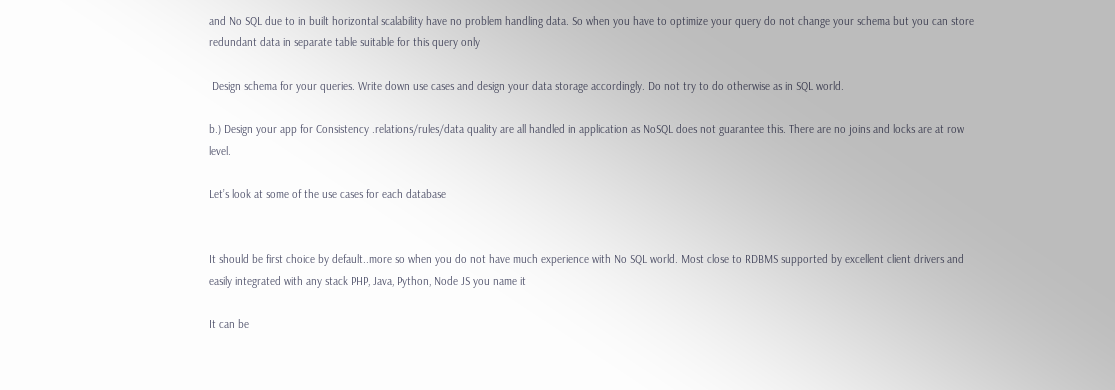and No SQL due to in built horizontal scalability have no problem handling data. So when you have to optimize your query do not change your schema but you can store redundant data in separate table suitable for this query only

 Design schema for your queries. Write down use cases and design your data storage accordingly. Do not try to do otherwise as in SQL world.

b.) Design your app for Consistency .relations/rules/data quality are all handled in application as NoSQL does not guarantee this. There are no joins and locks are at row level.

Let’s look at some of the use cases for each database


It should be first choice by default..more so when you do not have much experience with No SQL world. Most close to RDBMS supported by excellent client drivers and easily integrated with any stack PHP, Java, Python, Node JS you name it

It can be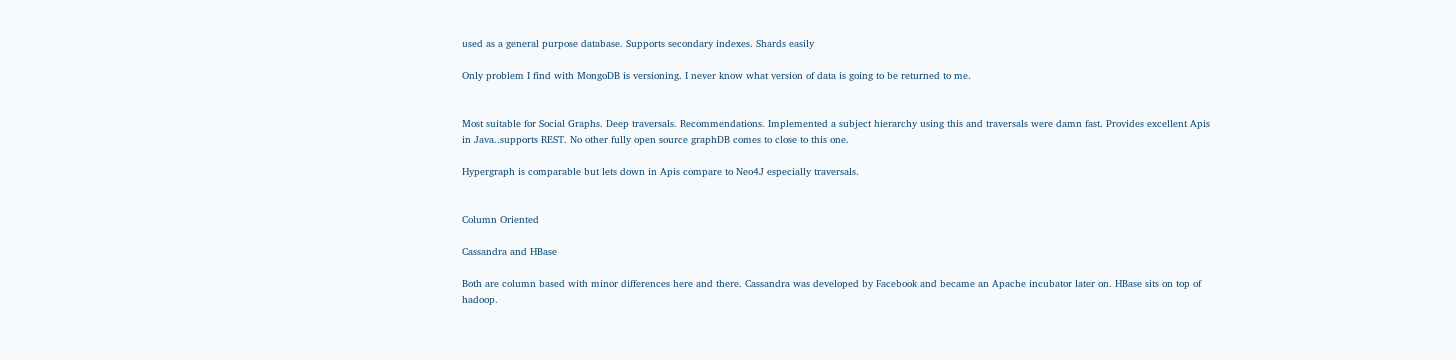used as a general purpose database. Supports secondary indexes. Shards easily

Only problem I find with MongoDB is versioning. I never know what version of data is going to be returned to me.


Most suitable for Social Graphs. Deep traversals. Recommendations. Implemented a subject hierarchy using this and traversals were damn fast. Provides excellent Apis in Java..supports REST. No other fully open source graphDB comes to close to this one.

Hypergraph is comparable but lets down in Apis compare to Neo4J especially traversals.


Column Oriented

Cassandra and HBase

Both are column based with minor differences here and there. Cassandra was developed by Facebook and became an Apache incubator later on. HBase sits on top of hadoop.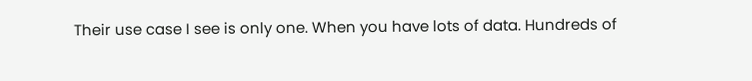Their use case I see is only one. When you have lots of data. Hundreds of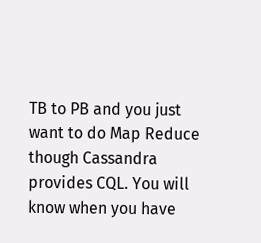TB to PB and you just want to do Map Reduce though Cassandra provides CQL. You will know when you have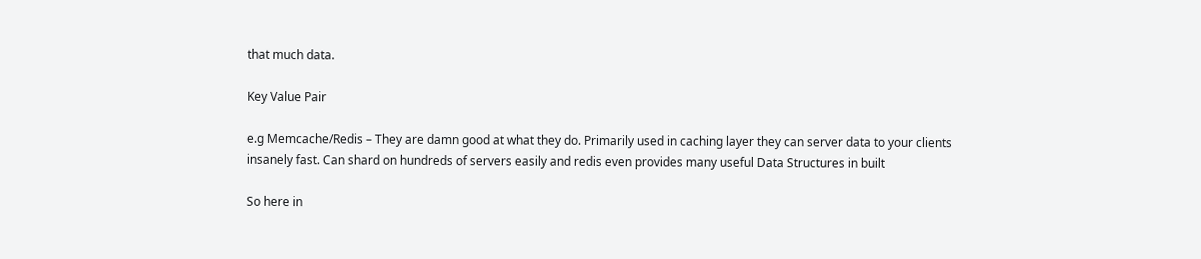that much data.

Key Value Pair

e.g Memcache/Redis – They are damn good at what they do. Primarily used in caching layer they can server data to your clients insanely fast. Can shard on hundreds of servers easily and redis even provides many useful Data Structures in built

So here in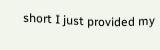short I just provided my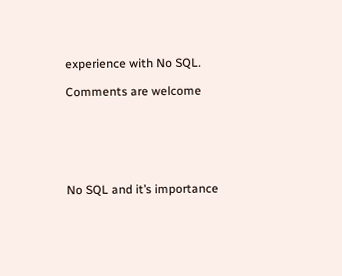experience with No SQL.

Comments are welcome






No SQL and it’s importance